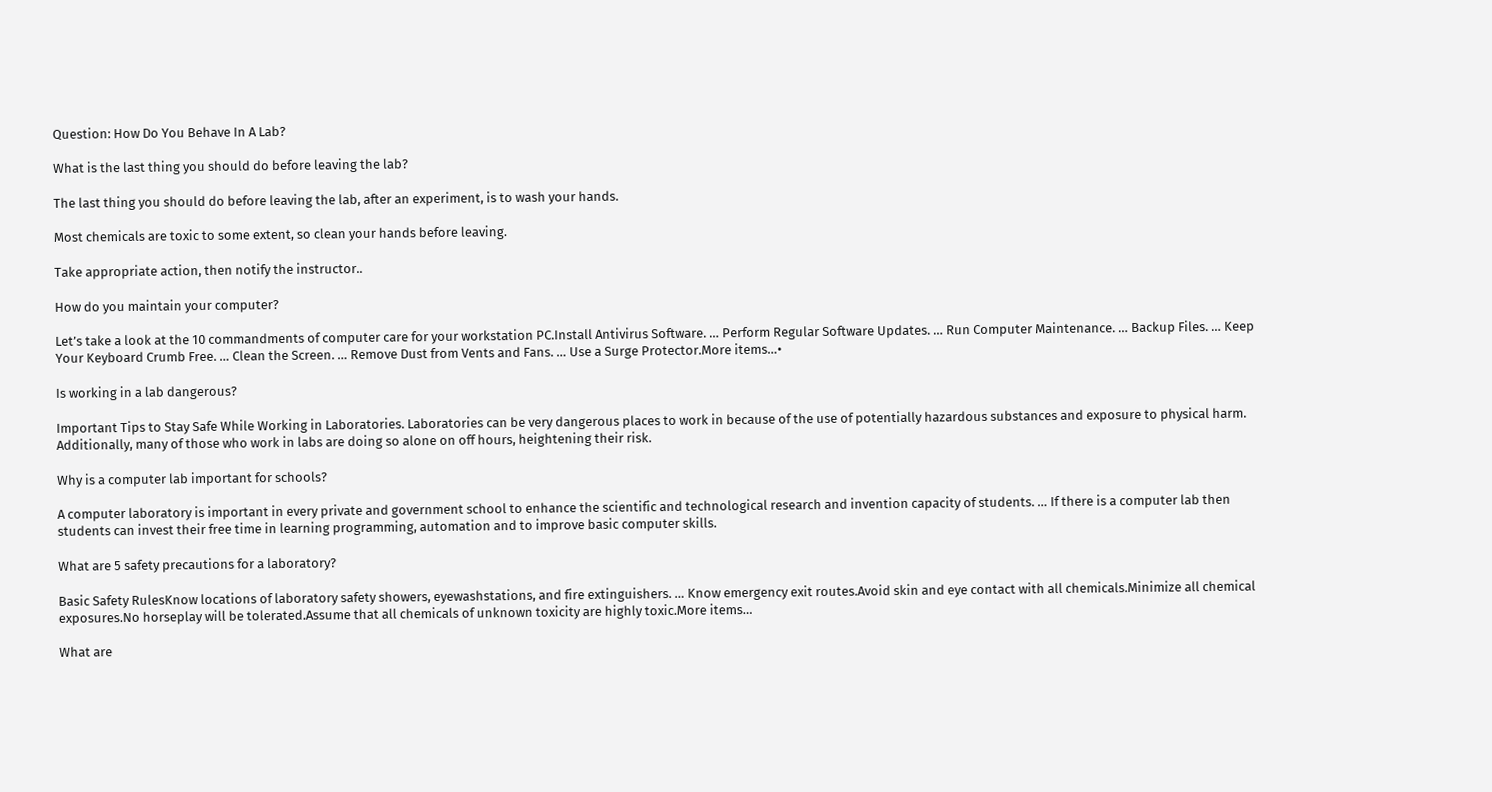Question: How Do You Behave In A Lab?

What is the last thing you should do before leaving the lab?

The last thing you should do before leaving the lab, after an experiment, is to wash your hands.

Most chemicals are toxic to some extent, so clean your hands before leaving.

Take appropriate action, then notify the instructor..

How do you maintain your computer?

Let’s take a look at the 10 commandments of computer care for your workstation PC.Install Antivirus Software. … Perform Regular Software Updates. … Run Computer Maintenance. … Backup Files. … Keep Your Keyboard Crumb Free. … Clean the Screen. … Remove Dust from Vents and Fans. … Use a Surge Protector.More items…•

Is working in a lab dangerous?

Important Tips to Stay Safe While Working in Laboratories. Laboratories can be very dangerous places to work in because of the use of potentially hazardous substances and exposure to physical harm. Additionally, many of those who work in labs are doing so alone on off hours, heightening their risk.

Why is a computer lab important for schools?

A computer laboratory is important in every private and government school to enhance the scientific and technological research and invention capacity of students. … If there is a computer lab then students can invest their free time in learning programming, automation and to improve basic computer skills.

What are 5 safety precautions for a laboratory?

Basic Safety RulesKnow locations of laboratory safety showers, eyewashstations, and fire extinguishers. … Know emergency exit routes.Avoid skin and eye contact with all chemicals.Minimize all chemical exposures.No horseplay will be tolerated.Assume that all chemicals of unknown toxicity are highly toxic.More items…

What are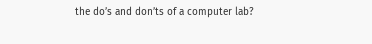the do’s and don’ts of a computer lab?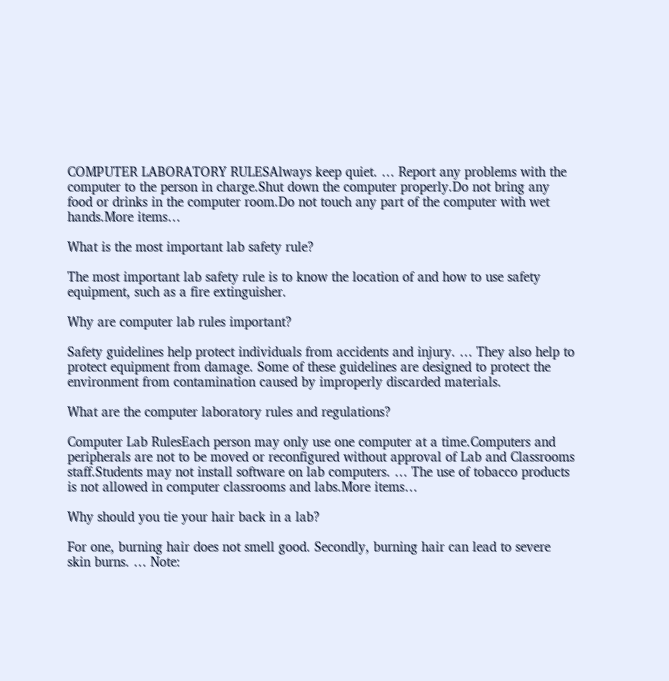COMPUTER LABORATORY RULESAlways keep quiet. … Report any problems with the computer to the person in charge.Shut down the computer properly.Do not bring any food or drinks in the computer room.Do not touch any part of the computer with wet hands.More items…

What is the most important lab safety rule?

The most important lab safety rule is to know the location of and how to use safety equipment, such as a fire extinguisher.

Why are computer lab rules important?

Safety guidelines help protect individuals from accidents and injury. … They also help to protect equipment from damage. Some of these guidelines are designed to protect the environment from contamination caused by improperly discarded materials.

What are the computer laboratory rules and regulations?

Computer Lab RulesEach person may only use one computer at a time.Computers and peripherals are not to be moved or reconfigured without approval of Lab and Classrooms staff.Students may not install software on lab computers. … The use of tobacco products is not allowed in computer classrooms and labs.More items…

Why should you tie your hair back in a lab?

For one, burning hair does not smell good. Secondly, burning hair can lead to severe skin burns. … Note: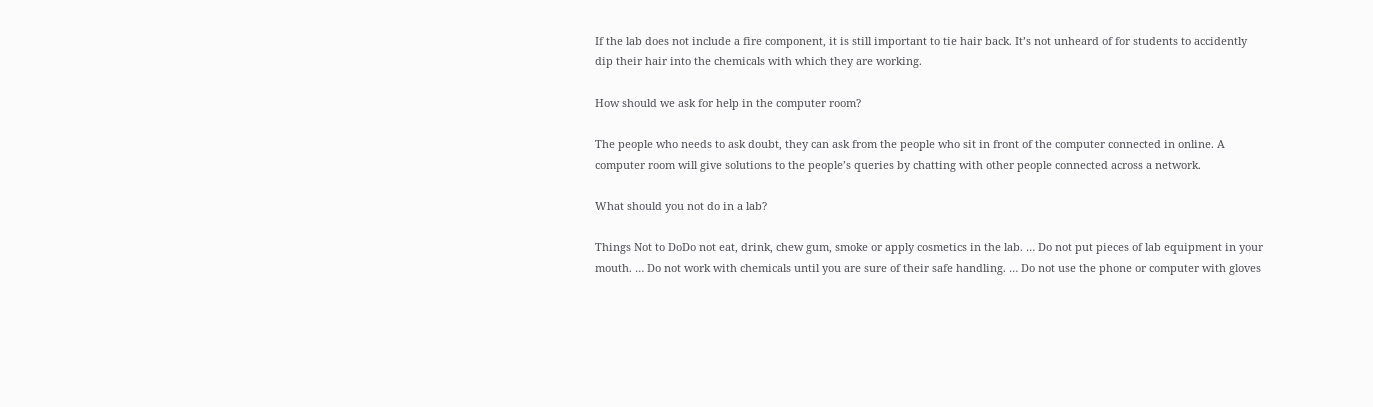If the lab does not include a fire component, it is still important to tie hair back. It’s not unheard of for students to accidently dip their hair into the chemicals with which they are working.

How should we ask for help in the computer room?

The people who needs to ask doubt, they can ask from the people who sit in front of the computer connected in online. A computer room will give solutions to the people’s queries by chatting with other people connected across a network.

What should you not do in a lab?

Things Not to DoDo not eat, drink, chew gum, smoke or apply cosmetics in the lab. … Do not put pieces of lab equipment in your mouth. … Do not work with chemicals until you are sure of their safe handling. … Do not use the phone or computer with gloves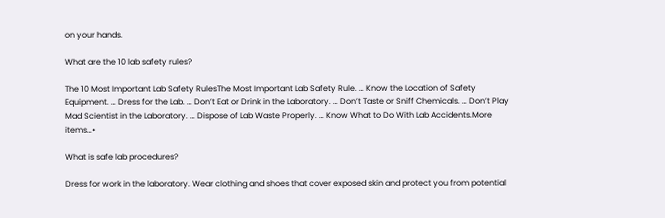on your hands.

What are the 10 lab safety rules?

The 10 Most Important Lab Safety RulesThe Most Important Lab Safety Rule. … Know the Location of Safety Equipment. … Dress for the Lab. … Don’t Eat or Drink in the Laboratory. … Don’t Taste or Sniff Chemicals. … Don’t Play Mad Scientist in the Laboratory. … Dispose of Lab Waste Properly. … Know What to Do With Lab Accidents.More items…•

What is safe lab procedures?

Dress for work in the laboratory. Wear clothing and shoes that cover exposed skin and protect you from potential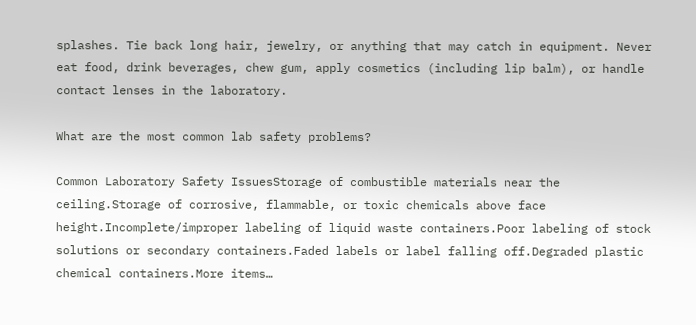splashes. Tie back long hair, jewelry, or anything that may catch in equipment. Never eat food, drink beverages, chew gum, apply cosmetics (including lip balm), or handle contact lenses in the laboratory.

What are the most common lab safety problems?

Common Laboratory Safety IssuesStorage of combustible materials near the ceiling.Storage of corrosive, flammable, or toxic chemicals above face height.Incomplete/improper labeling of liquid waste containers.Poor labeling of stock solutions or secondary containers.Faded labels or label falling off.Degraded plastic chemical containers.More items…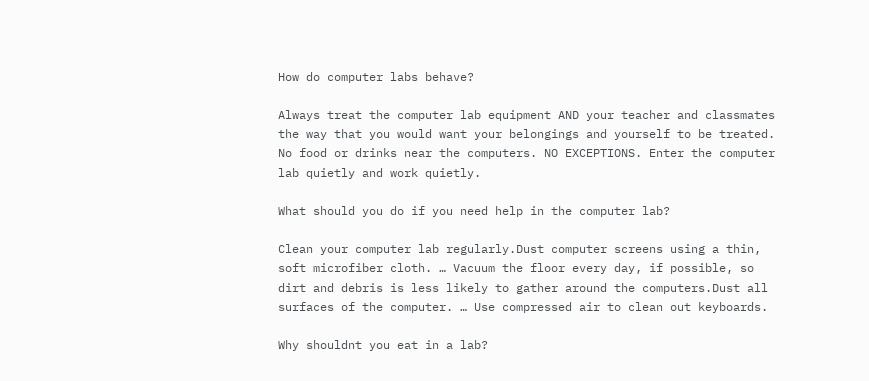How do computer labs behave?

Always treat the computer lab equipment AND your teacher and classmates the way that you would want your belongings and yourself to be treated. No food or drinks near the computers. NO EXCEPTIONS. Enter the computer lab quietly and work quietly.

What should you do if you need help in the computer lab?

Clean your computer lab regularly.Dust computer screens using a thin, soft microfiber cloth. … Vacuum the floor every day, if possible, so dirt and debris is less likely to gather around the computers.Dust all surfaces of the computer. … Use compressed air to clean out keyboards.

Why shouldnt you eat in a lab?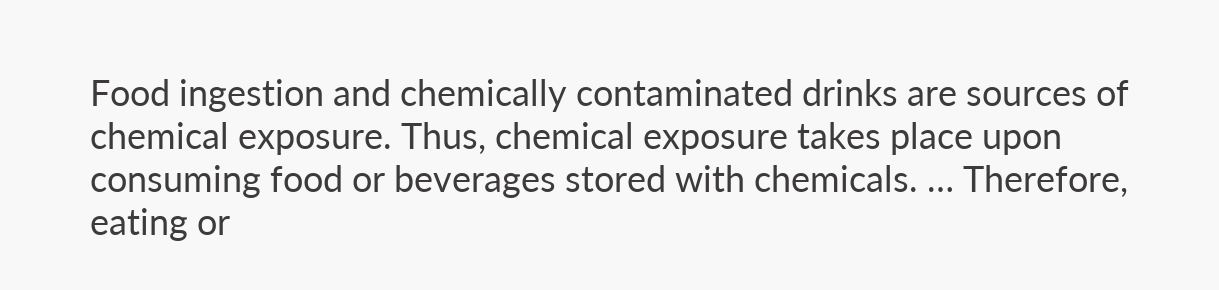Food ingestion and chemically contaminated drinks are sources of chemical exposure. Thus, chemical exposure takes place upon consuming food or beverages stored with chemicals. … Therefore, eating or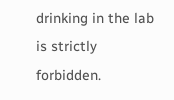drinking in the lab is strictly forbidden.